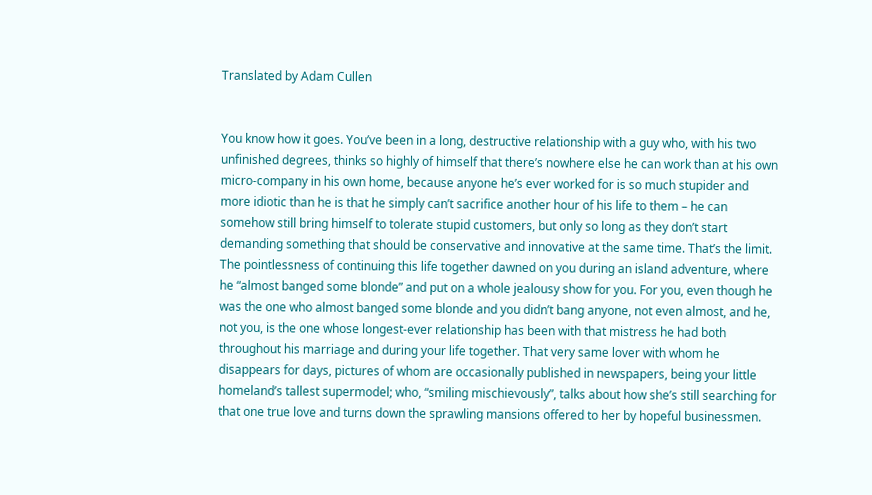Translated by Adam Cullen


You know how it goes. You’ve been in a long, destructive relationship with a guy who, with his two unfinished degrees, thinks so highly of himself that there’s nowhere else he can work than at his own micro-company in his own home, because anyone he’s ever worked for is so much stupider and more idiotic than he is that he simply can’t sacrifice another hour of his life to them – he can somehow still bring himself to tolerate stupid customers, but only so long as they don’t start demanding something that should be conservative and innovative at the same time. That’s the limit. The pointlessness of continuing this life together dawned on you during an island adventure, where he “almost banged some blonde” and put on a whole jealousy show for you. For you, even though he was the one who almost banged some blonde and you didn’t bang anyone, not even almost, and he, not you, is the one whose longest-ever relationship has been with that mistress he had both throughout his marriage and during your life together. That very same lover with whom he disappears for days, pictures of whom are occasionally published in newspapers, being your little homeland’s tallest supermodel; who, “smiling mischievously”, talks about how she’s still searching for that one true love and turns down the sprawling mansions offered to her by hopeful businessmen.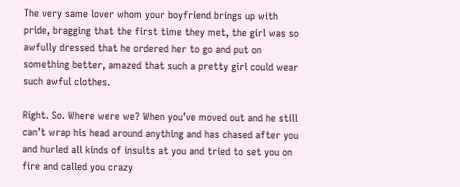The very same lover whom your boyfriend brings up with pride, bragging that the first time they met, the girl was so awfully dressed that he ordered her to go and put on something better, amazed that such a pretty girl could wear such awful clothes.

Right. So. Where were we? When you’ve moved out and he still can’t wrap his head around anything and has chased after you and hurled all kinds of insults at you and tried to set you on fire and called you crazy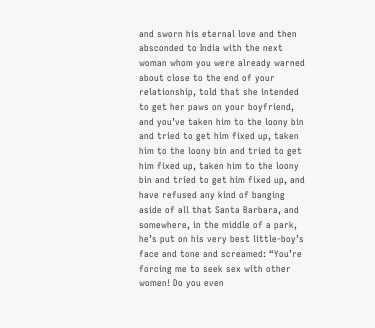and sworn his eternal love and then absconded to India with the next woman whom you were already warned about close to the end of your relationship, told that she intended to get her paws on your boyfriend, and you’ve taken him to the loony bin and tried to get him fixed up, taken him to the loony bin and tried to get him fixed up, taken him to the loony bin and tried to get him fixed up, and have refused any kind of banging aside of all that Santa Barbara, and somewhere, in the middle of a park, he’s put on his very best little-boy’s face and tone and screamed: “You’re forcing me to seek sex with other women! Do you even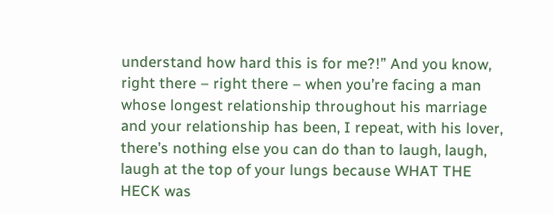understand how hard this is for me?!” And you know, right there – right there – when you’re facing a man whose longest relationship throughout his marriage and your relationship has been, I repeat, with his lover, there’s nothing else you can do than to laugh, laugh, laugh at the top of your lungs because WHAT THE HECK was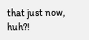that just now, huh?!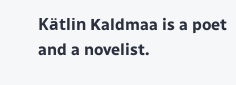Kätlin Kaldmaa is a poet and a novelist.